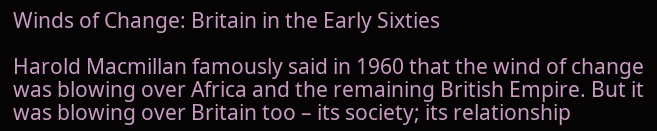Winds of Change: Britain in the Early Sixties

Harold Macmillan famously said in 1960 that the wind of change was blowing over Africa and the remaining British Empire. But it was blowing over Britain too – its society; its relationship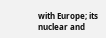with Europe; its nuclear and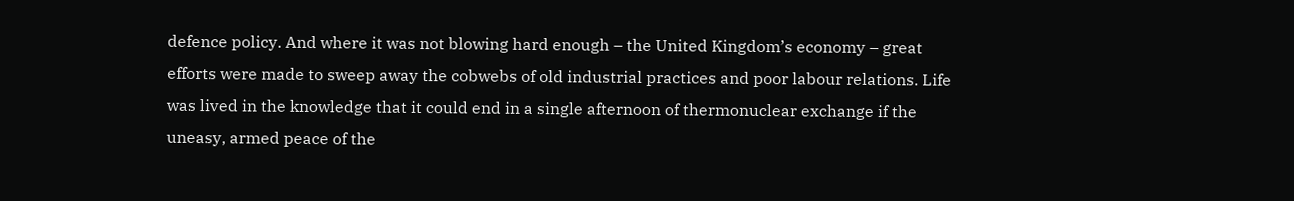defence policy. And where it was not blowing hard enough – the United Kingdom’s economy – great efforts were made to sweep away the cobwebs of old industrial practices and poor labour relations. Life was lived in the knowledge that it could end in a single afternoon of thermonuclear exchange if the uneasy, armed peace of the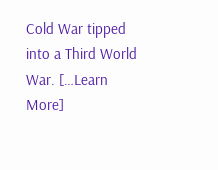Cold War tipped into a Third World War. […Learn More]